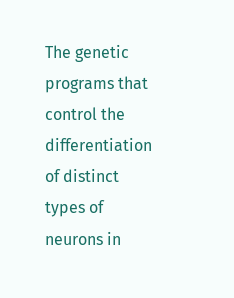The genetic programs that control the differentiation of distinct types of neurons in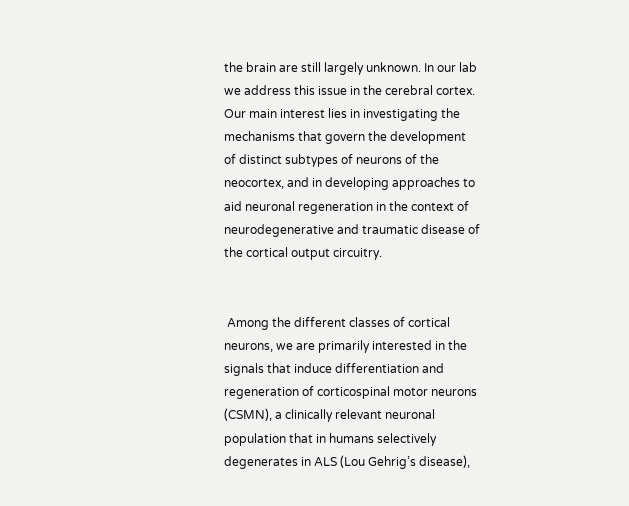the brain are still largely unknown. In our lab we address this issue in the cerebral cortex. Our main interest lies in investigating the mechanisms that govern the development of distinct subtypes of neurons of the neocortex, and in developing approaches to aid neuronal regeneration in the context of neurodegenerative and traumatic disease of the cortical output circuitry.


 Among the different classes of cortical neurons, we are primarily interested in the signals that induce differentiation and regeneration of corticospinal motor neurons (CSMN), a clinically relevant neuronal population that in humans selectively degenerates in ALS (Lou Gehrig’s disease),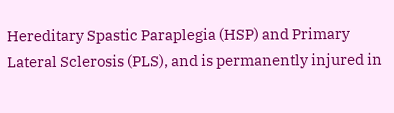Hereditary Spastic Paraplegia (HSP) and Primary Lateral Sclerosis (PLS), and is permanently injured in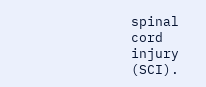spinal cord injury (SCI).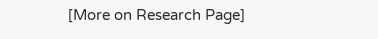[More on Research Page]